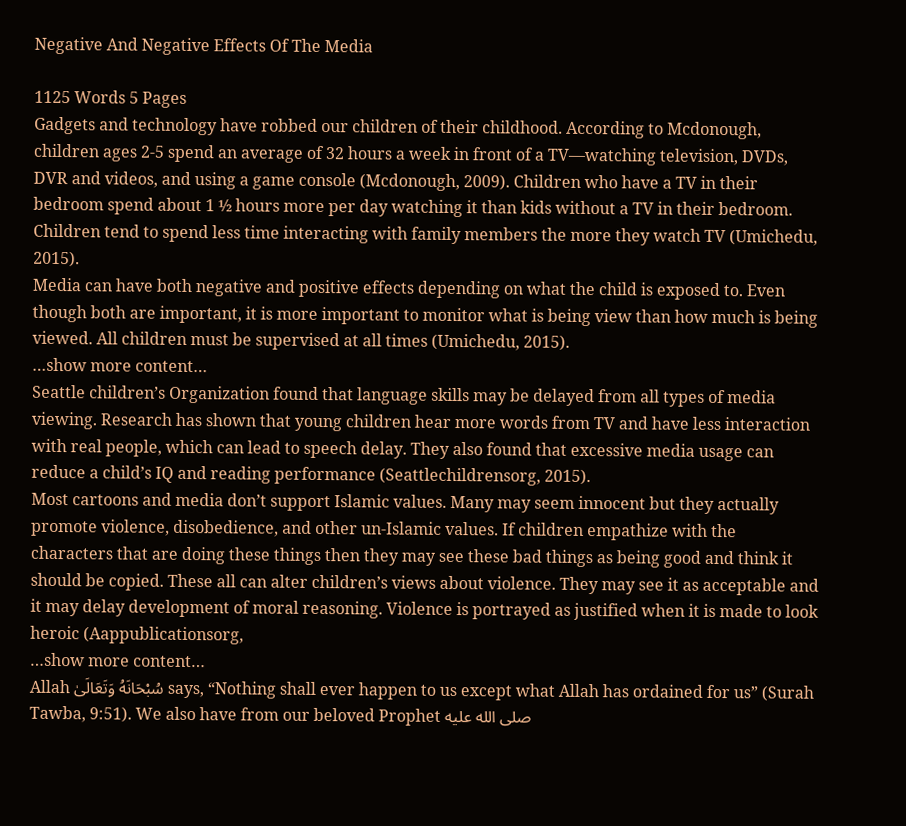Negative And Negative Effects Of The Media

1125 Words 5 Pages
Gadgets and technology have robbed our children of their childhood. According to Mcdonough, children ages 2-5 spend an average of 32 hours a week in front of a TV—watching television, DVDs, DVR and videos, and using a game console (Mcdonough, 2009). Children who have a TV in their bedroom spend about 1 ½ hours more per day watching it than kids without a TV in their bedroom. Children tend to spend less time interacting with family members the more they watch TV (Umichedu, 2015).
Media can have both negative and positive effects depending on what the child is exposed to. Even though both are important, it is more important to monitor what is being view than how much is being viewed. All children must be supervised at all times (Umichedu, 2015).
…show more content…
Seattle children’s Organization found that language skills may be delayed from all types of media viewing. Research has shown that young children hear more words from TV and have less interaction with real people, which can lead to speech delay. They also found that excessive media usage can reduce a child’s IQ and reading performance (Seattlechildrensorg, 2015).
Most cartoons and media don’t support Islamic values. Many may seem innocent but they actually promote violence, disobedience, and other un-Islamic values. If children empathize with the characters that are doing these things then they may see these bad things as being good and think it should be copied. These all can alter children’s views about violence. They may see it as acceptable and it may delay development of moral reasoning. Violence is portrayed as justified when it is made to look heroic (Aappublicationsorg,
…show more content…
Allah سُبْحَانَهُ وَتَعَالَىٰ says, “Nothing shall ever happen to us except what Allah has ordained for us” (Surah Tawba, 9:51). We also have from our beloved Prophet صلى الله عليه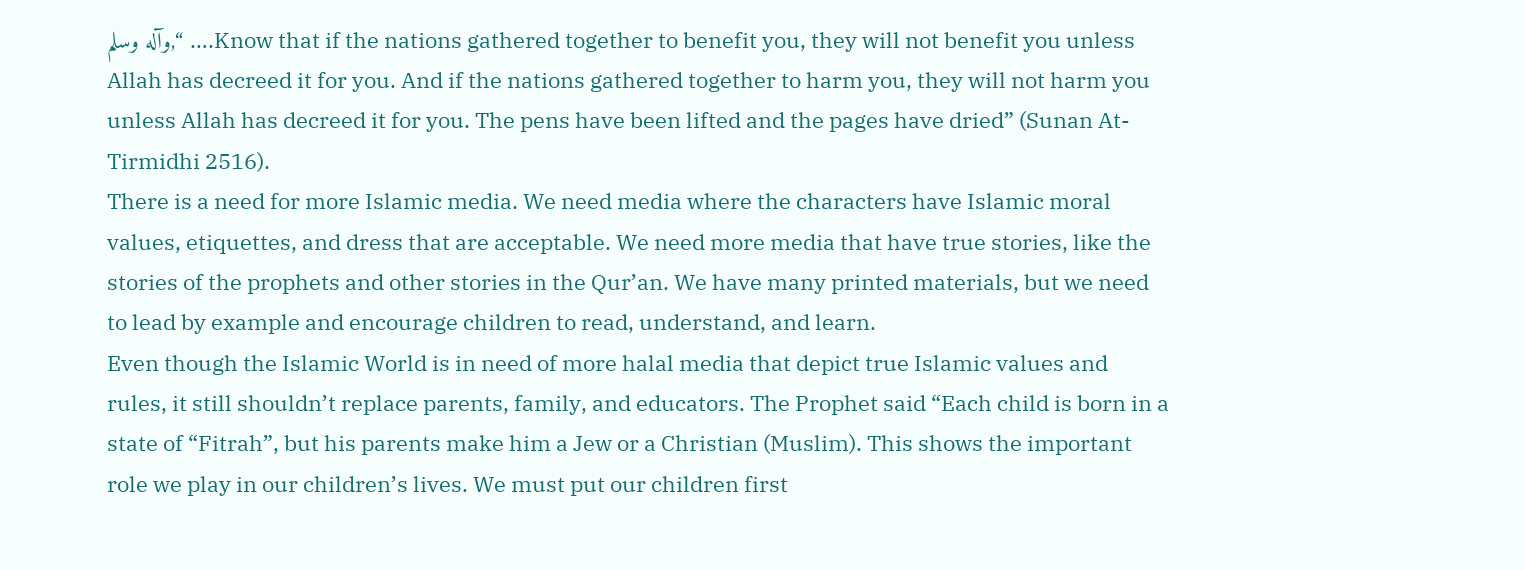وآله وسلم,“ ….Know that if the nations gathered together to benefit you, they will not benefit you unless Allah has decreed it for you. And if the nations gathered together to harm you, they will not harm you unless Allah has decreed it for you. The pens have been lifted and the pages have dried” (Sunan At-Tirmidhi 2516).
There is a need for more Islamic media. We need media where the characters have Islamic moral values, etiquettes, and dress that are acceptable. We need more media that have true stories, like the stories of the prophets and other stories in the Qur’an. We have many printed materials, but we need to lead by example and encourage children to read, understand, and learn.
Even though the Islamic World is in need of more halal media that depict true Islamic values and rules, it still shouldn’t replace parents, family, and educators. The Prophet said “Each child is born in a state of “Fitrah”, but his parents make him a Jew or a Christian (Muslim). This shows the important role we play in our children’s lives. We must put our children first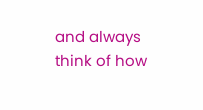and always think of how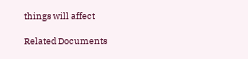things will affect

Related Documents